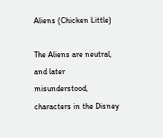Aliens (Chicken Little)

The Aliens are neutral, and later misunderstood, characters in the Disney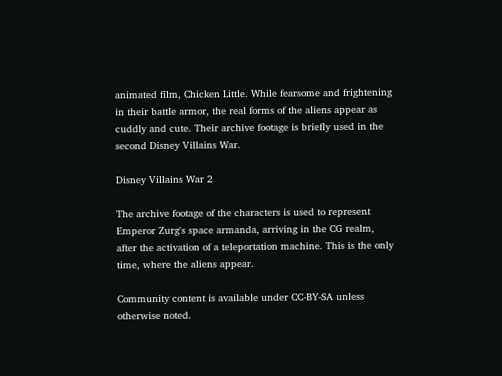animated film, Chicken Little. While fearsome and frightening in their battle armor, the real forms of the aliens appear as cuddly and cute. Their archive footage is briefly used in the second Disney Villains War.

Disney Villains War 2

The archive footage of the characters is used to represent Emperor Zurg's space armanda, arriving in the CG realm, after the activation of a teleportation machine. This is the only time, where the aliens appear.

Community content is available under CC-BY-SA unless otherwise noted.